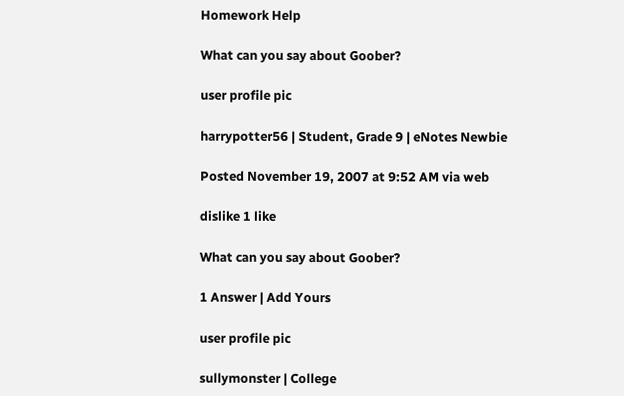Homework Help

What can you say about Goober?

user profile pic

harrypotter56 | Student, Grade 9 | eNotes Newbie

Posted November 19, 2007 at 9:52 AM via web

dislike 1 like

What can you say about Goober?

1 Answer | Add Yours

user profile pic

sullymonster | College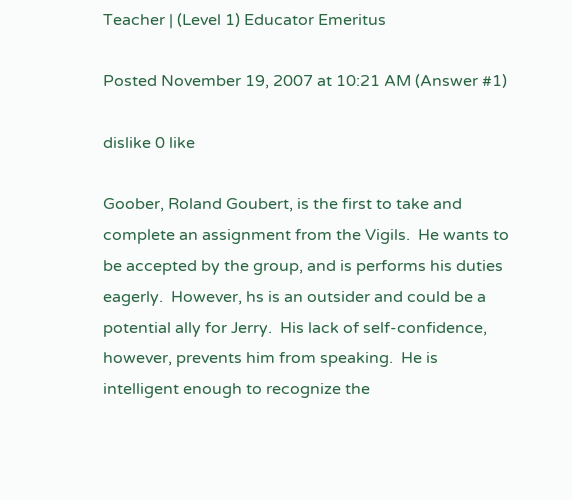Teacher | (Level 1) Educator Emeritus

Posted November 19, 2007 at 10:21 AM (Answer #1)

dislike 0 like

Goober, Roland Goubert, is the first to take and complete an assignment from the Vigils.  He wants to be accepted by the group, and is performs his duties eagerly.  However, hs is an outsider and could be a potential ally for Jerry.  His lack of self-confidence, however, prevents him from speaking.  He is intelligent enough to recognize the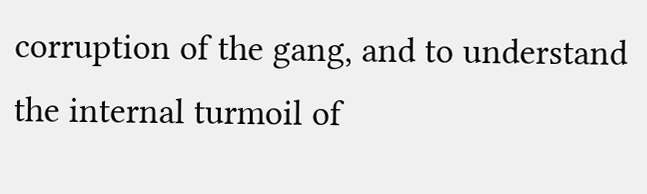corruption of the gang, and to understand the internal turmoil of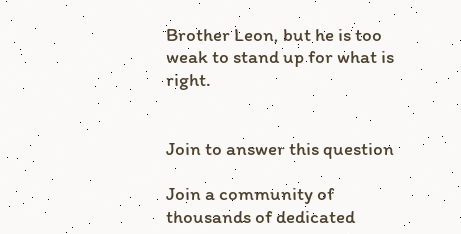Brother Leon, but he is too weak to stand up for what is right.


Join to answer this question

Join a community of thousands of dedicated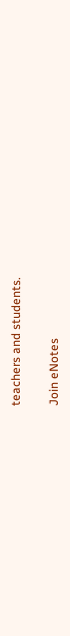teachers and students.

Join eNotes